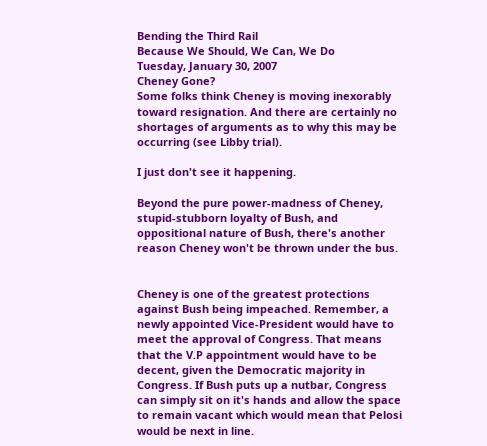Bending the Third Rail
Because We Should, We Can, We Do
Tuesday, January 30, 2007
Cheney Gone?
Some folks think Cheney is moving inexorably toward resignation. And there are certainly no shortages of arguments as to why this may be occurring (see Libby trial).

I just don't see it happening.

Beyond the pure power-madness of Cheney, stupid-stubborn loyalty of Bush, and oppositional nature of Bush, there's another reason Cheney won't be thrown under the bus.


Cheney is one of the greatest protections against Bush being impeached. Remember, a newly appointed Vice-President would have to meet the approval of Congress. That means that the V.P appointment would have to be decent, given the Democratic majority in Congress. If Bush puts up a nutbar, Congress can simply sit on it's hands and allow the space to remain vacant which would mean that Pelosi would be next in line.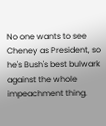No one wants to see Cheney as President, so he's Bush's best bulwark against the whole impeachment thing.